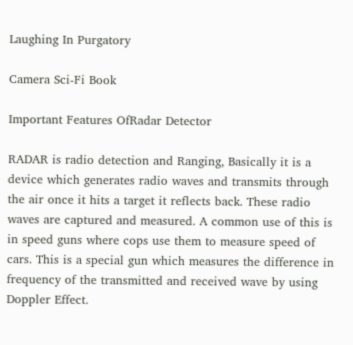Laughing In Purgatory

Camera Sci-Fi Book

Important Features OfRadar Detector

RADAR is radio detection and Ranging, Basically it is a device which generates radio waves and transmits through the air once it hits a target it reflects back. These radio waves are captured and measured. A common use of this is in speed guns where cops use them to measure speed of cars. This is a special gun which measures the difference in frequency of the transmitted and received wave by using Doppler Effect.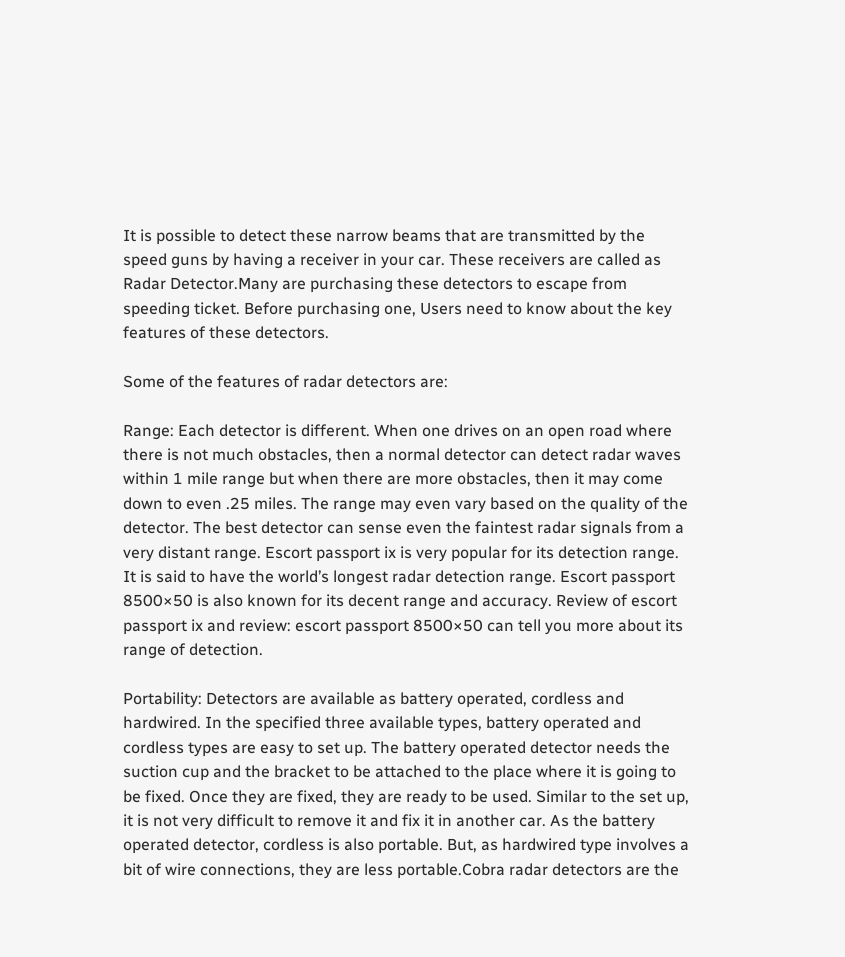It is possible to detect these narrow beams that are transmitted by the speed guns by having a receiver in your car. These receivers are called as Radar Detector.Many are purchasing these detectors to escape from speeding ticket. Before purchasing one, Users need to know about the key features of these detectors.

Some of the features of radar detectors are:

Range: Each detector is different. When one drives on an open road where there is not much obstacles, then a normal detector can detect radar waves within 1 mile range but when there are more obstacles, then it may come down to even .25 miles. The range may even vary based on the quality of the detector. The best detector can sense even the faintest radar signals from a very distant range. Escort passport ix is very popular for its detection range. It is said to have the world’s longest radar detection range. Escort passport 8500×50 is also known for its decent range and accuracy. Review of escort passport ix and review: escort passport 8500×50 can tell you more about its range of detection.

Portability: Detectors are available as battery operated, cordless and hardwired. In the specified three available types, battery operated and cordless types are easy to set up. The battery operated detector needs the suction cup and the bracket to be attached to the place where it is going to be fixed. Once they are fixed, they are ready to be used. Similar to the set up, it is not very difficult to remove it and fix it in another car. As the battery operated detector, cordless is also portable. But, as hardwired type involves a bit of wire connections, they are less portable.Cobra radar detectors are the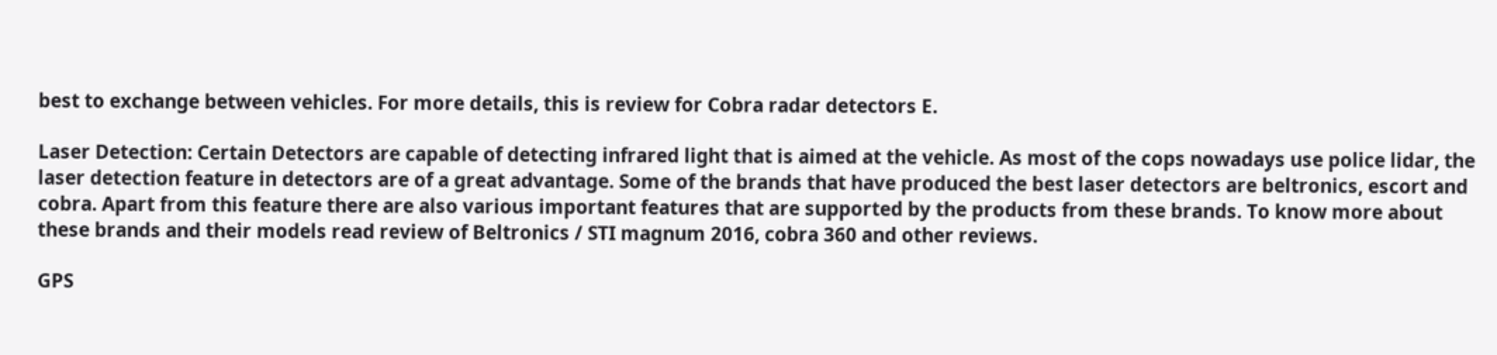best to exchange between vehicles. For more details, this is review for Cobra radar detectors E.

Laser Detection: Certain Detectors are capable of detecting infrared light that is aimed at the vehicle. As most of the cops nowadays use police lidar, the laser detection feature in detectors are of a great advantage. Some of the brands that have produced the best laser detectors are beltronics, escort and cobra. Apart from this feature there are also various important features that are supported by the products from these brands. To know more about these brands and their models read review of Beltronics / STI magnum 2016, cobra 360 and other reviews.

GPS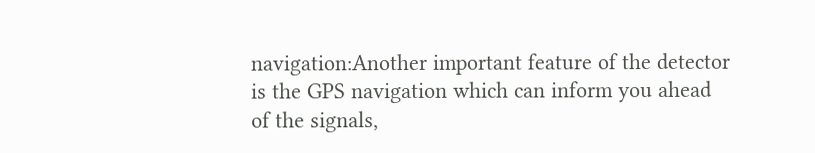navigation:Another important feature of the detector is the GPS navigation which can inform you ahead of the signals,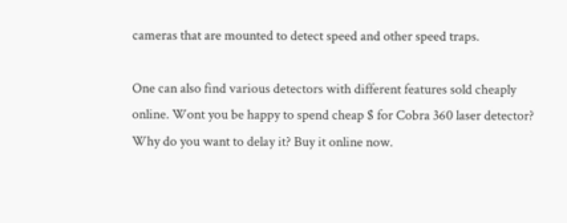cameras that are mounted to detect speed and other speed traps.

One can also find various detectors with different features sold cheaply online. Wont you be happy to spend cheap $ for Cobra 360 laser detector? Why do you want to delay it? Buy it online now.